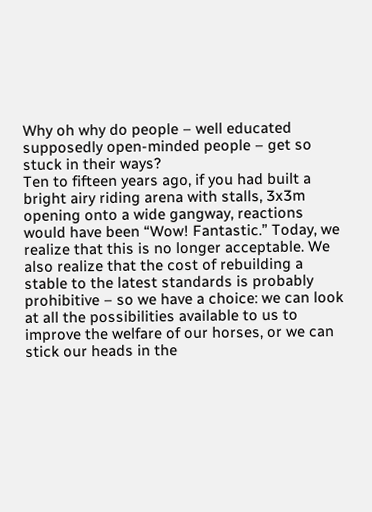Why oh why do people – well educated supposedly open-minded people – get so stuck in their ways?
Ten to fifteen years ago, if you had built a bright airy riding arena with stalls, 3x3m opening onto a wide gangway, reactions would have been “Wow! Fantastic.” Today, we realize that this is no longer acceptable. We also realize that the cost of rebuilding a stable to the latest standards is probably prohibitive – so we have a choice: we can look at all the possibilities available to us to improve the welfare of our horses, or we can stick our heads in the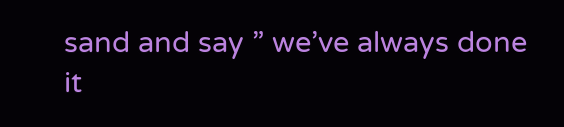sand and say ” we’ve always done it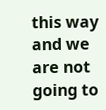this way and we are not going to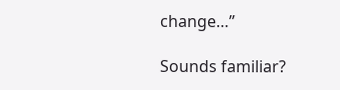change…”

Sounds familiar?